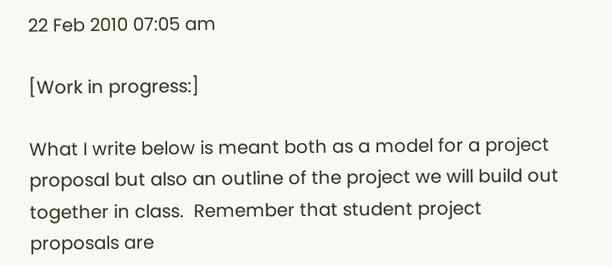22 Feb 2010 07:05 am

[Work in progress:]

What I write below is meant both as a model for a project proposal but also an outline of the project we will build out together in class.  Remember that student project proposals are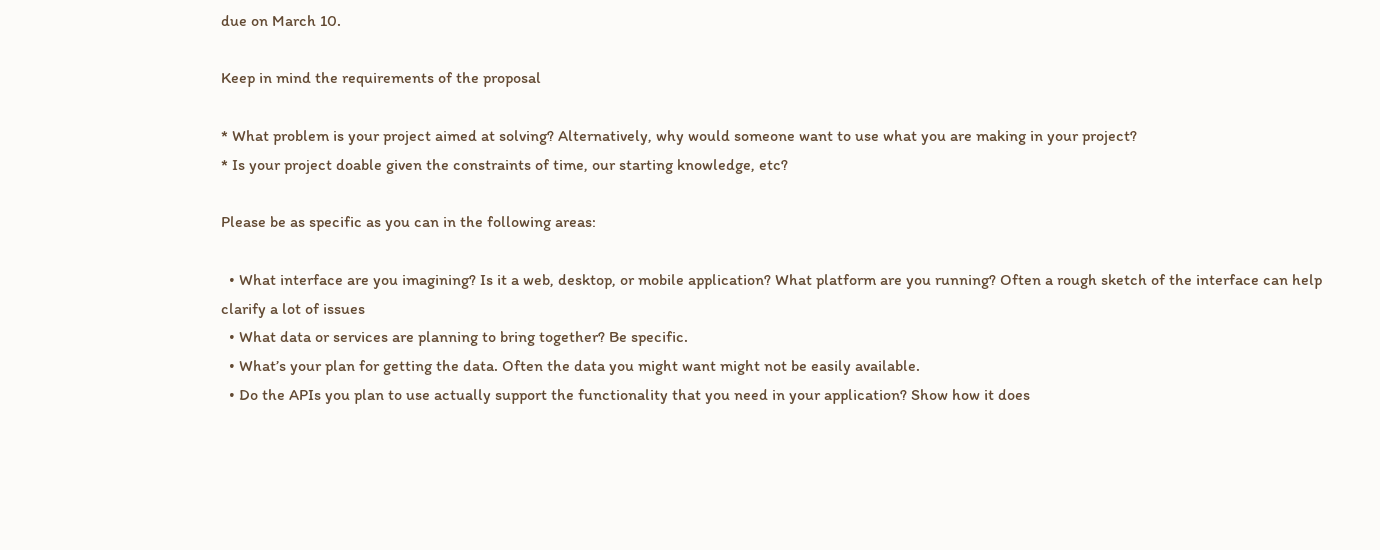due on March 10.

Keep in mind the requirements of the proposal

* What problem is your project aimed at solving? Alternatively, why would someone want to use what you are making in your project?
* Is your project doable given the constraints of time, our starting knowledge, etc?

Please be as specific as you can in the following areas:

  • What interface are you imagining? Is it a web, desktop, or mobile application? What platform are you running? Often a rough sketch of the interface can help clarify a lot of issues
  • What data or services are planning to bring together? Be specific.
  • What’s your plan for getting the data. Often the data you might want might not be easily available.
  • Do the APIs you plan to use actually support the functionality that you need in your application? Show how it does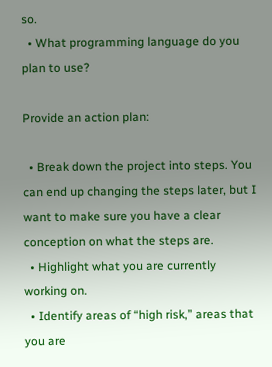so.
  • What programming language do you plan to use?

Provide an action plan:

  • Break down the project into steps. You can end up changing the steps later, but I want to make sure you have a clear conception on what the steps are.
  • Highlight what you are currently working on.
  • Identify areas of “high risk,” areas that you are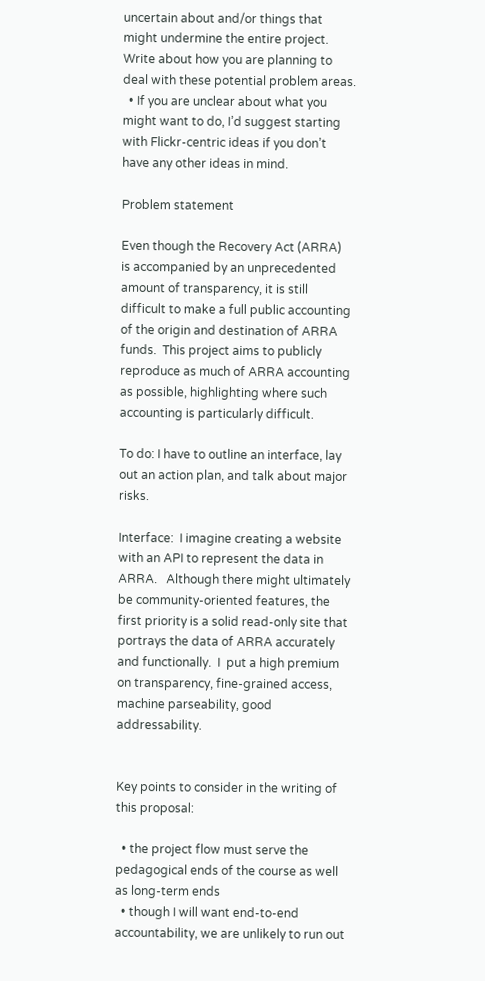uncertain about and/or things that might undermine the entire project. Write about how you are planning to deal with these potential problem areas.
  • If you are unclear about what you might want to do, I’d suggest starting with Flickr-centric ideas if you don’t have any other ideas in mind.

Problem statement

Even though the Recovery Act (ARRA)  is accompanied by an unprecedented amount of transparency, it is still difficult to make a full public accounting  of the origin and destination of ARRA funds.  This project aims to publicly reproduce as much of ARRA accounting as possible, highlighting where such accounting is particularly difficult.

To do: I have to outline an interface, lay out an action plan, and talk about major risks.

Interface:  I imagine creating a website with an API to represent the data in ARRA.   Although there might ultimately be community-oriented features, the first priority is a solid read-only site that portrays the data of ARRA accurately and functionally.  I  put a high premium on transparency, fine-grained access, machine parseability, good addressability.


Key points to consider in the writing of this proposal:

  • the project flow must serve the pedagogical ends of the course as well as long-term ends
  • though I will want end-to-end accountability, we are unlikely to run out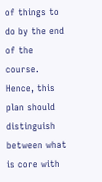of things to do by the end of the course.  Hence, this plan should distinguish between what is core with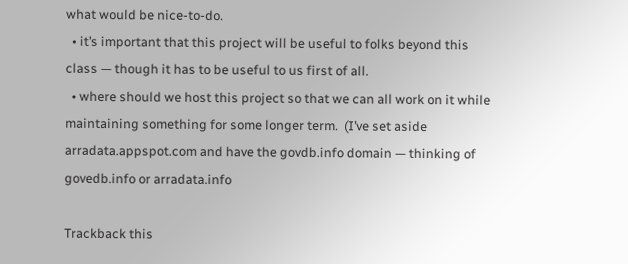what would be nice-to-do.
  • it’s important that this project will be useful to folks beyond this class — though it has to be useful to us first of all.
  • where should we host this project so that we can all work on it while maintaining something for some longer term.  (I’ve set aside arradata.appspot.com and have the govdb.info domain — thinking of govedb.info or arradata.info

Trackback this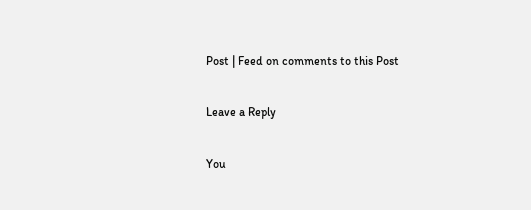Post | Feed on comments to this Post

Leave a Reply

You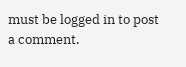must be logged in to post a comment.